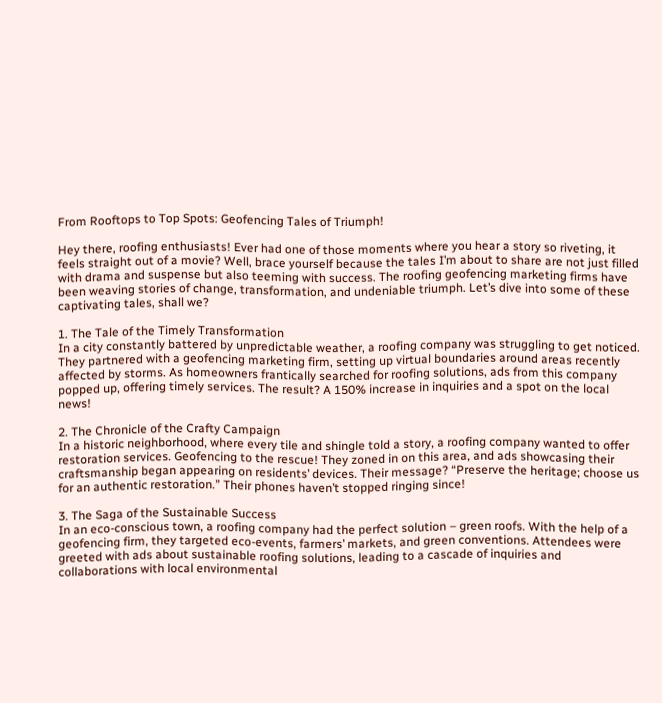From Rooftops to Top Spots: Geofencing Tales of Triumph!

Hey there, roofing enthusiasts! Ever had one of those moments where you hear a story so riveting, it feels straight out of a movie? Well, brace yourself because the tales I’m about to share are not just filled with drama and suspense but also teeming with success. The roofing geofencing marketing firms have been weaving stories of change, transformation, and undeniable triumph. Let’s dive into some of these captivating tales, shall we?

1. The Tale of the Timely Transformation
In a city constantly battered by unpredictable weather, a roofing company was struggling to get noticed. They partnered with a geofencing marketing firm, setting up virtual boundaries around areas recently affected by storms. As homeowners frantically searched for roofing solutions, ads from this company popped up, offering timely services. The result? A 150% increase in inquiries and a spot on the local news!

2. The Chronicle of the Crafty Campaign
In a historic neighborhood, where every tile and shingle told a story, a roofing company wanted to offer restoration services. Geofencing to the rescue! They zoned in on this area, and ads showcasing their craftsmanship began appearing on residents’ devices. Their message? “Preserve the heritage; choose us for an authentic restoration.” Their phones haven’t stopped ringing since!

3. The Saga of the Sustainable Success
In an eco-conscious town, a roofing company had the perfect solution – green roofs. With the help of a geofencing firm, they targeted eco-events, farmers’ markets, and green conventions. Attendees were greeted with ads about sustainable roofing solutions, leading to a cascade of inquiries and collaborations with local environmental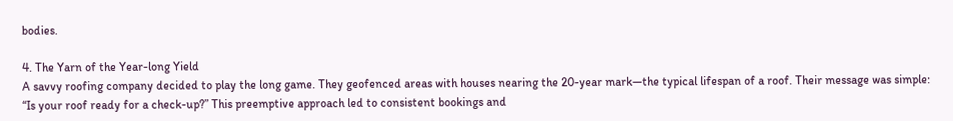bodies.

4. The Yarn of the Year-long Yield
A savvy roofing company decided to play the long game. They geofenced areas with houses nearing the 20-year mark—the typical lifespan of a roof. Their message was simple: “Is your roof ready for a check-up?” This preemptive approach led to consistent bookings and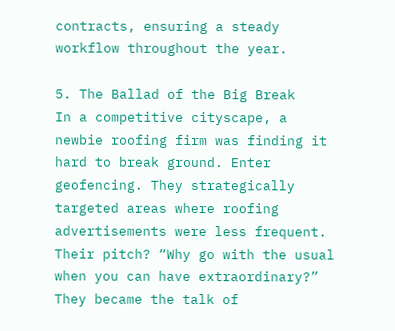contracts, ensuring a steady workflow throughout the year.

5. The Ballad of the Big Break
In a competitive cityscape, a newbie roofing firm was finding it hard to break ground. Enter geofencing. They strategically targeted areas where roofing advertisements were less frequent. Their pitch? “Why go with the usual when you can have extraordinary?” They became the talk of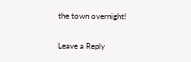the town overnight!

Leave a Reply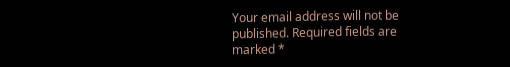Your email address will not be published. Required fields are marked *